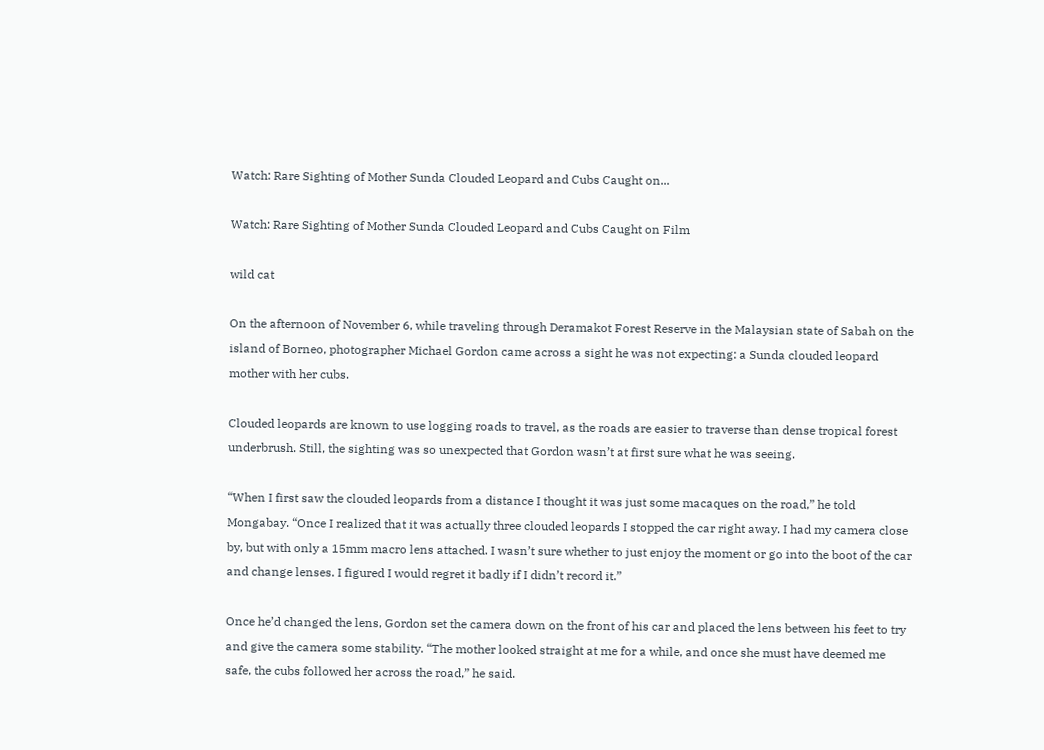Watch: Rare Sighting of Mother Sunda Clouded Leopard and Cubs Caught on...

Watch: Rare Sighting of Mother Sunda Clouded Leopard and Cubs Caught on Film

wild cat

On the afternoon of November 6, while traveling through Deramakot Forest Reserve in the Malaysian state of Sabah on the island of Borneo, photographer Michael Gordon came across a sight he was not expecting: a Sunda clouded leopard mother with her cubs.

Clouded leopards are known to use logging roads to travel, as the roads are easier to traverse than dense tropical forest underbrush. Still, the sighting was so unexpected that Gordon wasn’t at first sure what he was seeing.

“When I first saw the clouded leopards from a distance I thought it was just some macaques on the road,” he told Mongabay. “Once I realized that it was actually three clouded leopards I stopped the car right away. I had my camera close by, but with only a 15mm macro lens attached. I wasn’t sure whether to just enjoy the moment or go into the boot of the car and change lenses. I figured I would regret it badly if I didn’t record it.”

Once he’d changed the lens, Gordon set the camera down on the front of his car and placed the lens between his feet to try and give the camera some stability. “The mother looked straight at me for a while, and once she must have deemed me safe, the cubs followed her across the road,” he said.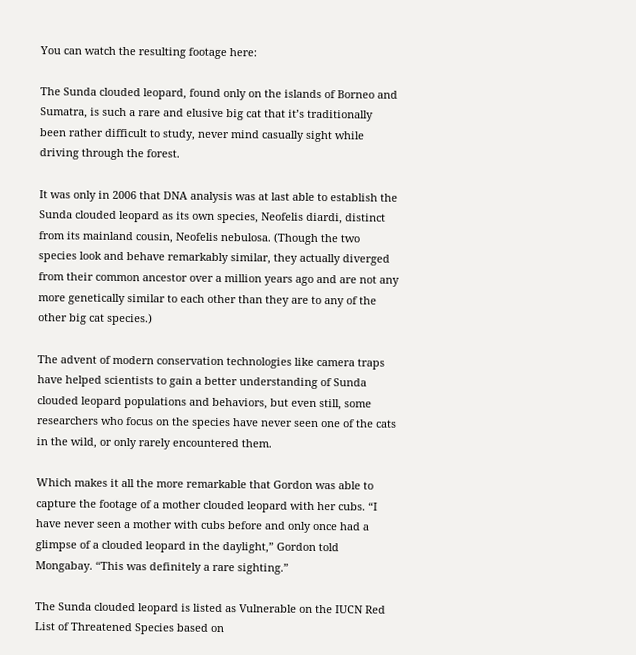You can watch the resulting footage here:

The Sunda clouded leopard, found only on the islands of Borneo and Sumatra, is such a rare and elusive big cat that it’s traditionally been rather difficult to study, never mind casually sight while driving through the forest.

It was only in 2006 that DNA analysis was at last able to establish the Sunda clouded leopard as its own species, Neofelis diardi, distinct from its mainland cousin, Neofelis nebulosa. (Though the two species look and behave remarkably similar, they actually diverged from their common ancestor over a million years ago and are not any more genetically similar to each other than they are to any of the other big cat species.)

The advent of modern conservation technologies like camera traps have helped scientists to gain a better understanding of Sunda clouded leopard populations and behaviors, but even still, some researchers who focus on the species have never seen one of the cats in the wild, or only rarely encountered them.

Which makes it all the more remarkable that Gordon was able to capture the footage of a mother clouded leopard with her cubs. “I have never seen a mother with cubs before and only once had a glimpse of a clouded leopard in the daylight,” Gordon told Mongabay. “This was definitely a rare sighting.”

The Sunda clouded leopard is listed as Vulnerable on the IUCN Red List of Threatened Species based on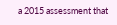a 2015 assessment that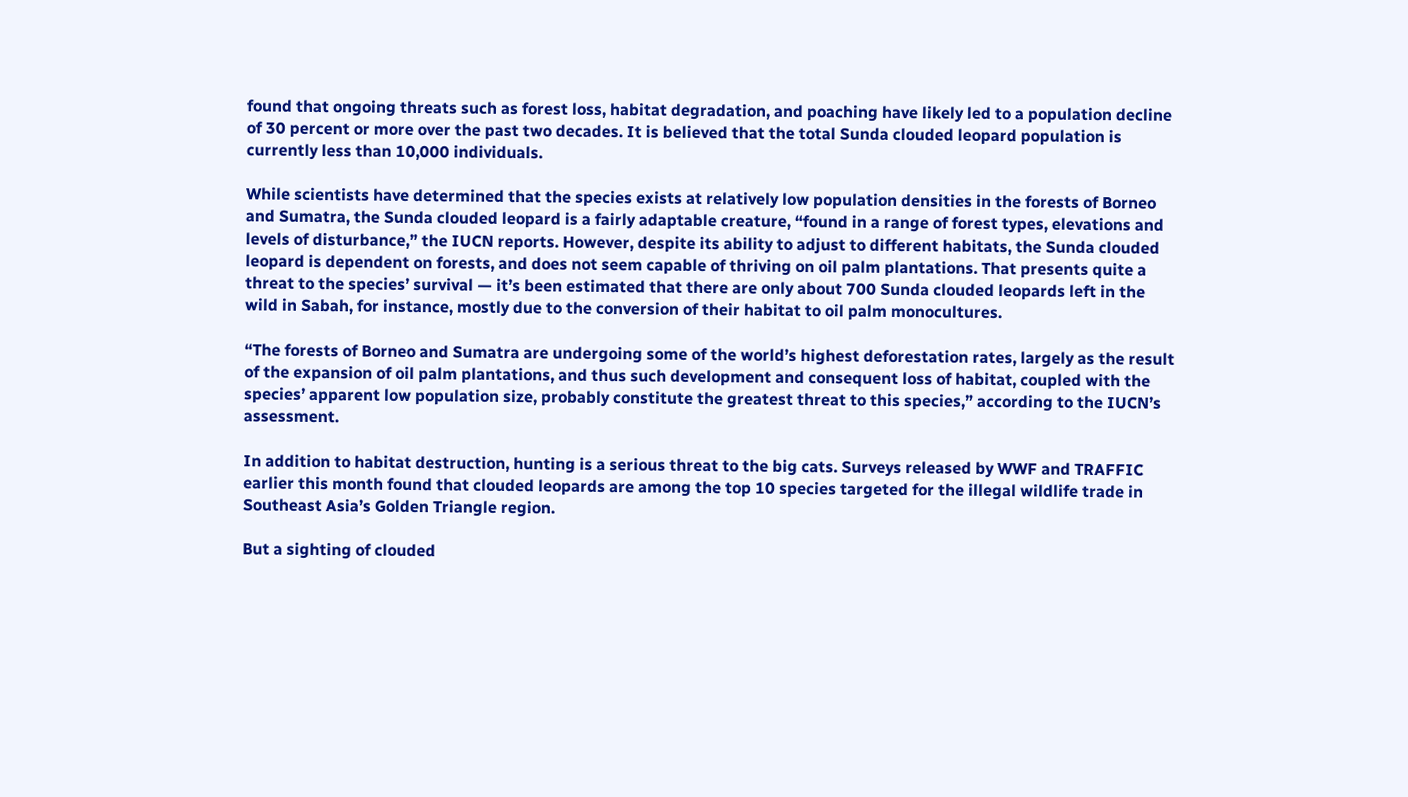found that ongoing threats such as forest loss, habitat degradation, and poaching have likely led to a population decline of 30 percent or more over the past two decades. It is believed that the total Sunda clouded leopard population is currently less than 10,000 individuals.

While scientists have determined that the species exists at relatively low population densities in the forests of Borneo and Sumatra, the Sunda clouded leopard is a fairly adaptable creature, “found in a range of forest types, elevations and levels of disturbance,” the IUCN reports. However, despite its ability to adjust to different habitats, the Sunda clouded leopard is dependent on forests, and does not seem capable of thriving on oil palm plantations. That presents quite a threat to the species’ survival — it’s been estimated that there are only about 700 Sunda clouded leopards left in the wild in Sabah, for instance, mostly due to the conversion of their habitat to oil palm monocultures.

“The forests of Borneo and Sumatra are undergoing some of the world’s highest deforestation rates, largely as the result of the expansion of oil palm plantations, and thus such development and consequent loss of habitat, coupled with the species’ apparent low population size, probably constitute the greatest threat to this species,” according to the IUCN’s assessment.

In addition to habitat destruction, hunting is a serious threat to the big cats. Surveys released by WWF and TRAFFIC earlier this month found that clouded leopards are among the top 10 species targeted for the illegal wildlife trade in Southeast Asia’s Golden Triangle region.

But a sighting of clouded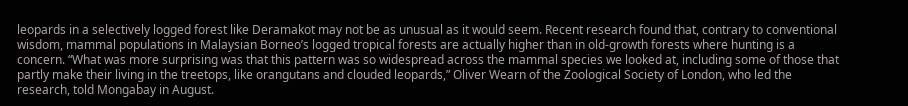leopards in a selectively logged forest like Deramakot may not be as unusual as it would seem. Recent research found that, contrary to conventional wisdom, mammal populations in Malaysian Borneo’s logged tropical forests are actually higher than in old-growth forests where hunting is a concern. “What was more surprising was that this pattern was so widespread across the mammal species we looked at, including some of those that partly make their living in the treetops, like orangutans and clouded leopards,” Oliver Wearn of the Zoological Society of London, who led the research, told Mongabay in August.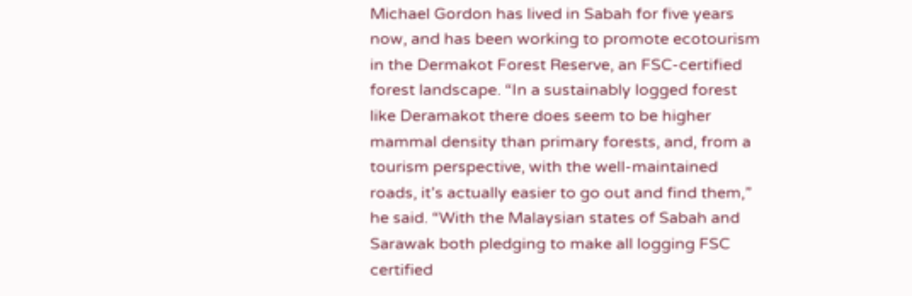Michael Gordon has lived in Sabah for five years now, and has been working to promote ecotourism in the Dermakot Forest Reserve, an FSC-certified forest landscape. “In a sustainably logged forest like Deramakot there does seem to be higher mammal density than primary forests, and, from a tourism perspective, with the well-maintained roads, it’s actually easier to go out and find them,” he said. “With the Malaysian states of Sabah and Sarawak both pledging to make all logging FSC certified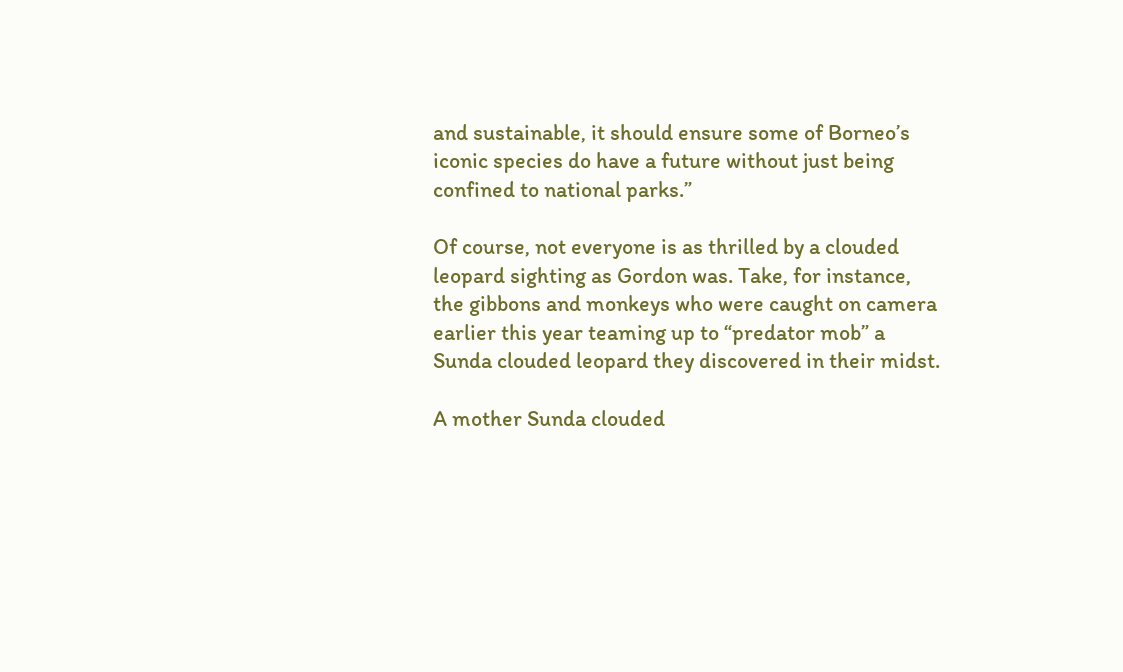and sustainable, it should ensure some of Borneo’s iconic species do have a future without just being confined to national parks.”

Of course, not everyone is as thrilled by a clouded leopard sighting as Gordon was. Take, for instance, the gibbons and monkeys who were caught on camera earlier this year teaming up to “predator mob” a Sunda clouded leopard they discovered in their midst.

A mother Sunda clouded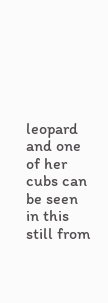leopard and one of her cubs can be seen in this still from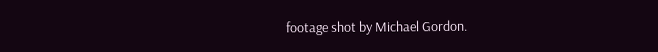footage shot by Michael Gordon.